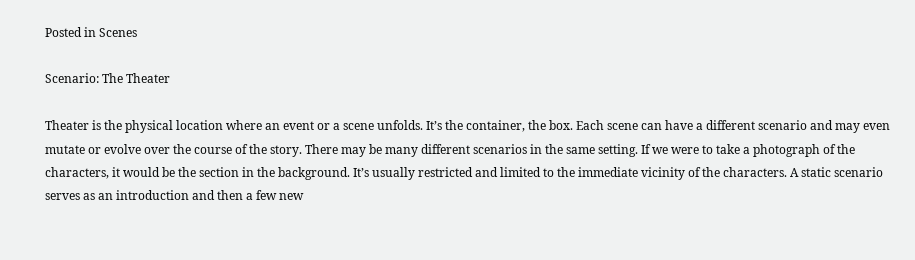Posted in Scenes

Scenario: The Theater

Theater is the physical location where an event or a scene unfolds. It’s the container, the box. Each scene can have a different scenario and may even mutate or evolve over the course of the story. There may be many different scenarios in the same setting. If we were to take a photograph of the characters, it would be the section in the background. It’s usually restricted and limited to the immediate vicinity of the characters. A static scenario serves as an introduction and then a few new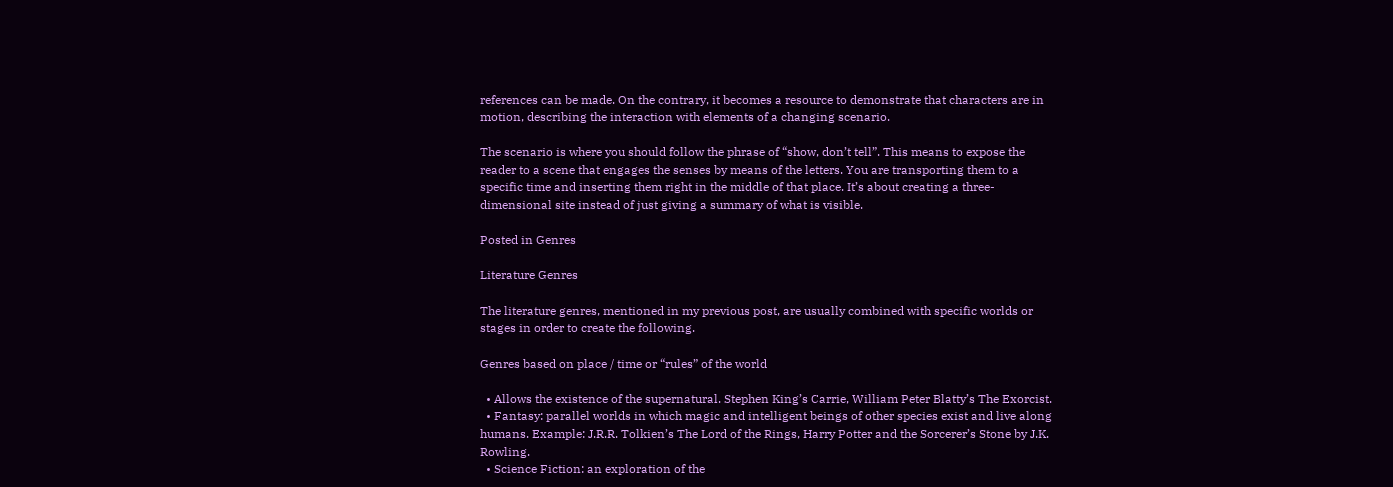references can be made. On the contrary, it becomes a resource to demonstrate that characters are in motion, describing the interaction with elements of a changing scenario.

The scenario is where you should follow the phrase of “show, don’t tell”. This means to expose the reader to a scene that engages the senses by means of the letters. You are transporting them to a specific time and inserting them right in the middle of that place. It’s about creating a three-dimensional site instead of just giving a summary of what is visible.

Posted in Genres

Literature Genres

The literature genres, mentioned in my previous post, are usually combined with specific worlds or stages in order to create the following.

Genres based on place / time or “rules” of the world

  • Allows the existence of the supernatural. Stephen King’s Carrie, William Peter Blatty’s The Exorcist.
  • Fantasy: parallel worlds in which magic and intelligent beings of other species exist and live along humans. Example: J.R.R. Tolkien’s The Lord of the Rings, Harry Potter and the Sorcerer’s Stone by J.K. Rowling.
  • Science Fiction: an exploration of the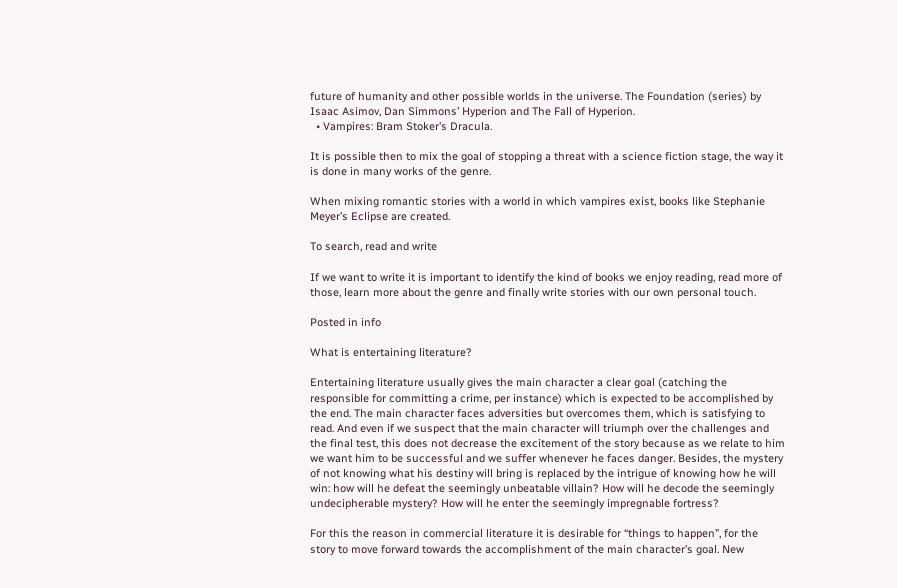future of humanity and other possible worlds in the universe. The Foundation (series) by Isaac Asimov, Dan Simmons’ Hyperion and The Fall of Hyperion.
  • Vampires: Bram Stoker’s Dracula.

It is possible then to mix the goal of stopping a threat with a science fiction stage, the way it is done in many works of the genre.

When mixing romantic stories with a world in which vampires exist, books like Stephanie Meyer’s Eclipse are created.

To search, read and write

If we want to write it is important to identify the kind of books we enjoy reading, read more of those, learn more about the genre and finally write stories with our own personal touch.

Posted in info

What is entertaining literature?

Entertaining literature usually gives the main character a clear goal (catching the responsible for committing a crime, per instance) which is expected to be accomplished by the end. The main character faces adversities but overcomes them, which is satisfying to read. And even if we suspect that the main character will triumph over the challenges and the final test, this does not decrease the excitement of the story because as we relate to him we want him to be successful and we suffer whenever he faces danger. Besides, the mystery of not knowing what his destiny will bring is replaced by the intrigue of knowing how he will win: how will he defeat the seemingly unbeatable villain? How will he decode the seemingly undecipherable mystery? How will he enter the seemingly impregnable fortress?

For this the reason in commercial literature it is desirable for “things to happen”, for the story to move forward towards the accomplishment of the main character’s goal. New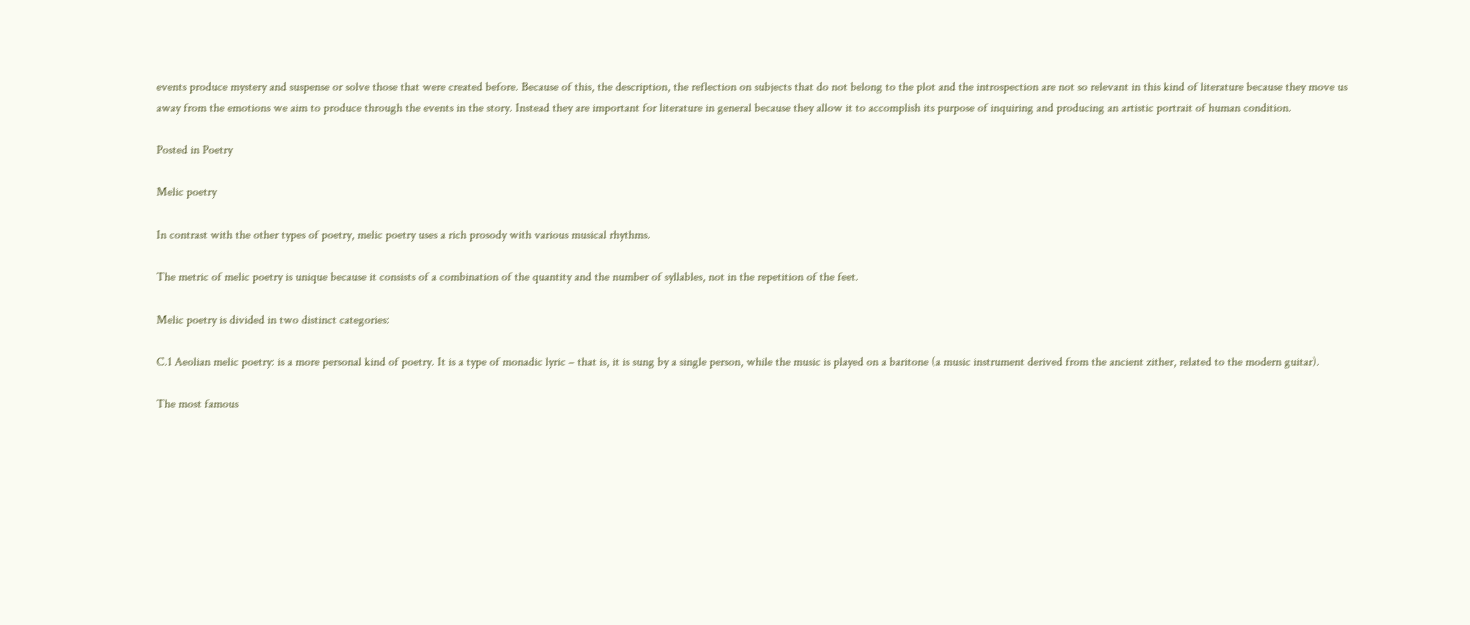events produce mystery and suspense or solve those that were created before. Because of this, the description, the reflection on subjects that do not belong to the plot and the introspection are not so relevant in this kind of literature because they move us away from the emotions we aim to produce through the events in the story. Instead they are important for literature in general because they allow it to accomplish its purpose of inquiring and producing an artistic portrait of human condition.

Posted in Poetry

Melic poetry

In contrast with the other types of poetry, melic poetry uses a rich prosody with various musical rhythms.

The metric of melic poetry is unique because it consists of a combination of the quantity and the number of syllables, not in the repetition of the feet.

Melic poetry is divided in two distinct categories:

C.1 Aeolian melic poetry: is a more personal kind of poetry. It is a type of monadic lyric – that is, it is sung by a single person, while the music is played on a baritone (a music instrument derived from the ancient zither, related to the modern guitar).

The most famous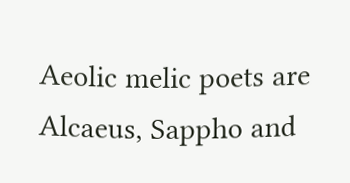Aeolic melic poets are Alcaeus, Sappho and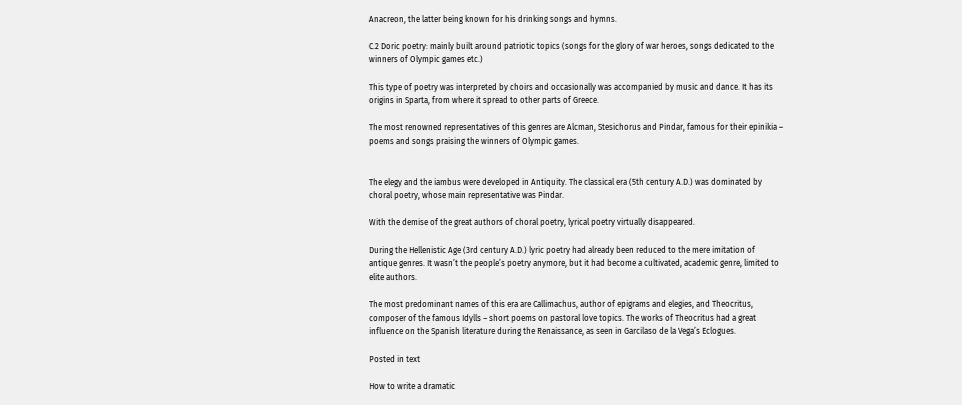Anacreon, the latter being known for his drinking songs and hymns.

C.2 Doric poetry: mainly built around patriotic topics (songs for the glory of war heroes, songs dedicated to the winners of Olympic games etc.)

This type of poetry was interpreted by choirs and occasionally was accompanied by music and dance. It has its origins in Sparta, from where it spread to other parts of Greece.

The most renowned representatives of this genres are Alcman, Stesichorus and Pindar, famous for their epinikia – poems and songs praising the winners of Olympic games.


The elegy and the iambus were developed in Antiquity. The classical era (5th century A.D.) was dominated by choral poetry, whose main representative was Pindar.

With the demise of the great authors of choral poetry, lyrical poetry virtually disappeared.

During the Hellenistic Age (3rd century A.D.) lyric poetry had already been reduced to the mere imitation of antique genres. It wasn’t the people’s poetry anymore, but it had become a cultivated, academic genre, limited to elite authors.

The most predominant names of this era are Callimachus, author of epigrams and elegies, and Theocritus, composer of the famous Idylls – short poems on pastoral love topics. The works of Theocritus had a great influence on the Spanish literature during the Renaissance, as seen in Garcilaso de la Vega’s Eclogues.

Posted in text

How to write a dramatic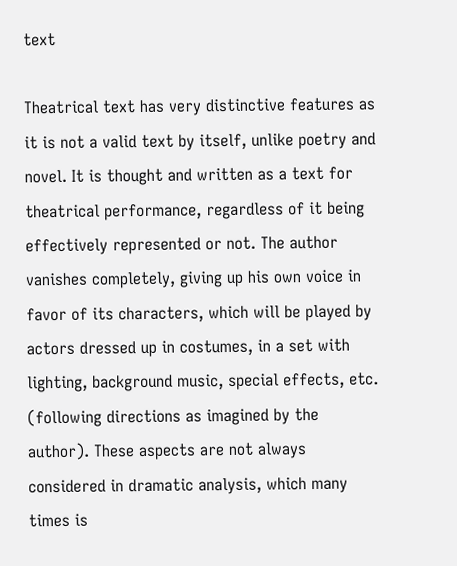text

Theatrical text has very distinctive features as it is not a valid text by itself, unlike poetry and novel. It is thought and written as a text for theatrical performance, regardless of it being effectively represented or not. The author vanishes completely, giving up his own voice in favor of its characters, which will be played by actors dressed up in costumes, in a set with lighting, background music, special effects, etc. (following directions as imagined by the author). These aspects are not always considered in dramatic analysis, which many times is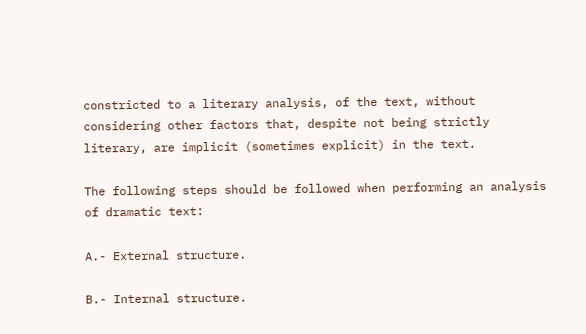constricted to a literary analysis, of the text, without considering other factors that, despite not being strictly literary, are implicit (sometimes explicit) in the text.

The following steps should be followed when performing an analysis of dramatic text:

A.- External structure.

B.- Internal structure.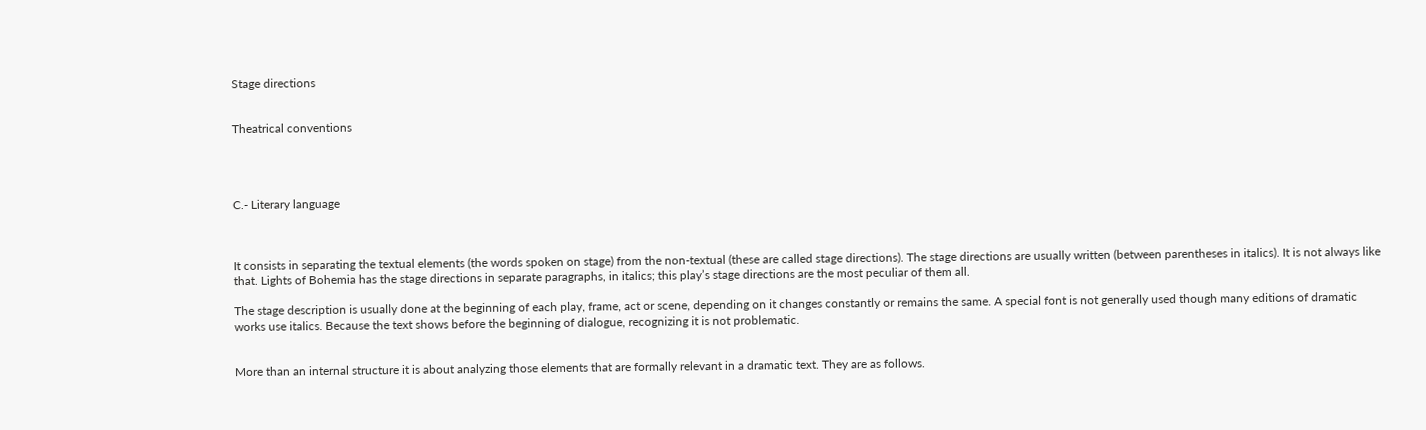Stage directions


Theatrical conventions




C.- Literary language



It consists in separating the textual elements (the words spoken on stage) from the non-textual (these are called stage directions). The stage directions are usually written (between parentheses in italics). It is not always like that. Lights of Bohemia has the stage directions in separate paragraphs, in italics; this play’s stage directions are the most peculiar of them all.

The stage description is usually done at the beginning of each play, frame, act or scene, depending on it changes constantly or remains the same. A special font is not generally used though many editions of dramatic works use italics. Because the text shows before the beginning of dialogue, recognizing it is not problematic.


More than an internal structure it is about analyzing those elements that are formally relevant in a dramatic text. They are as follows.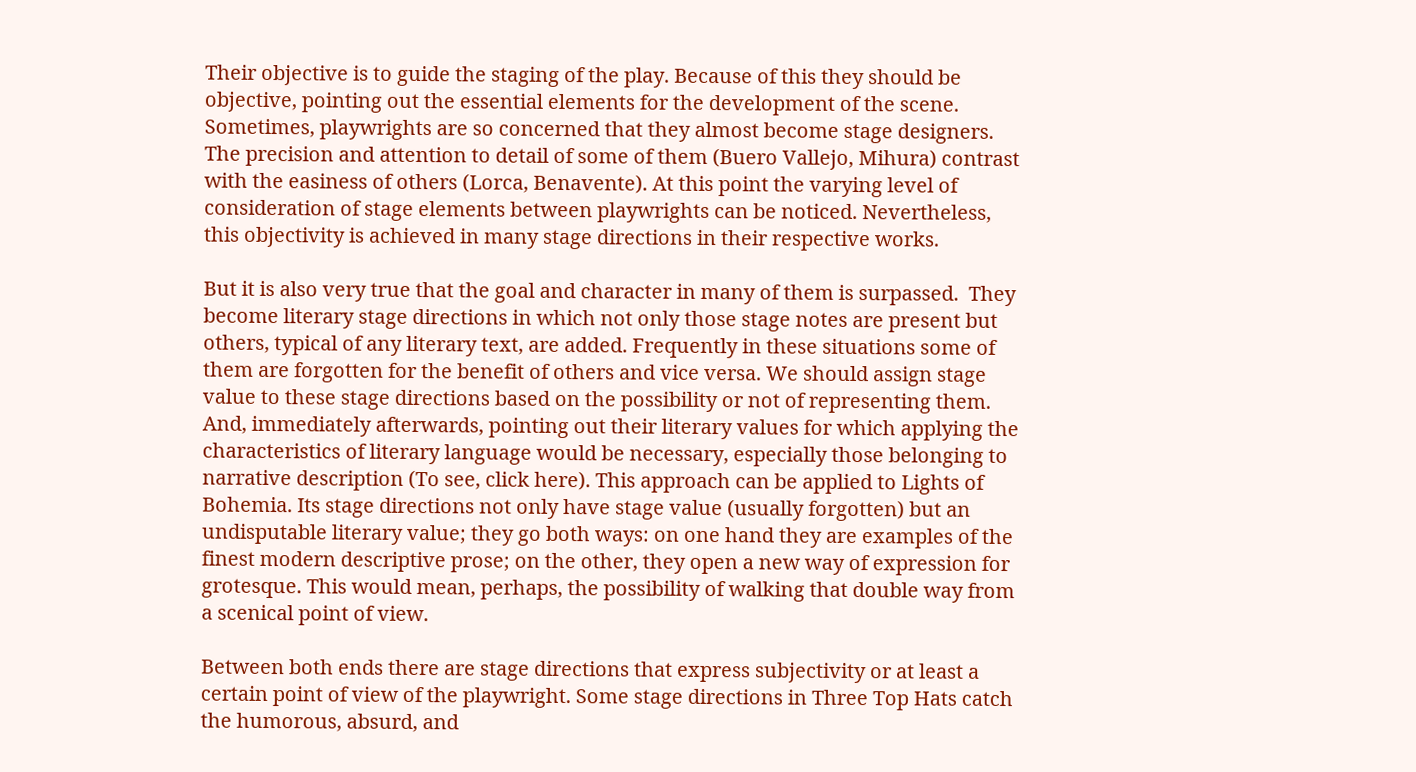Their objective is to guide the staging of the play. Because of this they should be objective, pointing out the essential elements for the development of the scene. Sometimes, playwrights are so concerned that they almost become stage designers. The precision and attention to detail of some of them (Buero Vallejo, Mihura) contrast with the easiness of others (Lorca, Benavente). At this point the varying level of consideration of stage elements between playwrights can be noticed. Nevertheless, this objectivity is achieved in many stage directions in their respective works.

But it is also very true that the goal and character in many of them is surpassed.  They become literary stage directions in which not only those stage notes are present but others, typical of any literary text, are added. Frequently in these situations some of them are forgotten for the benefit of others and vice versa. We should assign stage value to these stage directions based on the possibility or not of representing them. And, immediately afterwards, pointing out their literary values for which applying the characteristics of literary language would be necessary, especially those belonging to narrative description (To see, click here). This approach can be applied to Lights of Bohemia. Its stage directions not only have stage value (usually forgotten) but an undisputable literary value; they go both ways: on one hand they are examples of the finest modern descriptive prose; on the other, they open a new way of expression for grotesque. This would mean, perhaps, the possibility of walking that double way from a scenical point of view.

Between both ends there are stage directions that express subjectivity or at least a certain point of view of the playwright. Some stage directions in Three Top Hats catch the humorous, absurd, and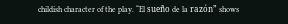childish character of the play. “El sueño de la razón” shows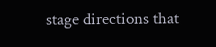stage directions that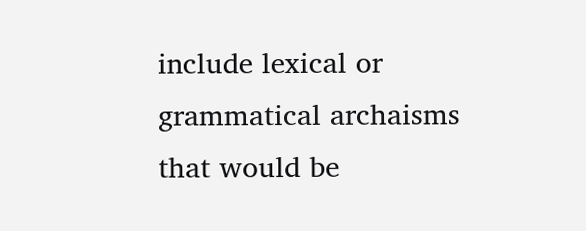include lexical or grammatical archaisms that would be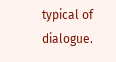typical of dialogue.